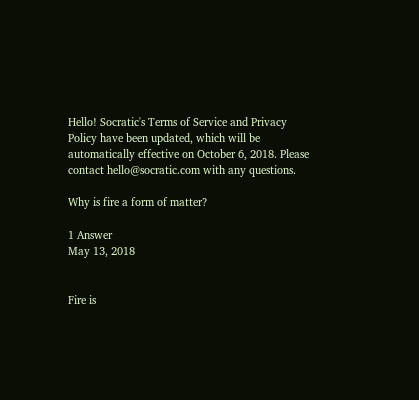Hello! Socratic's Terms of Service and Privacy Policy have been updated, which will be automatically effective on October 6, 2018. Please contact hello@socratic.com with any questions.

Why is fire a form of matter?

1 Answer
May 13, 2018


Fire is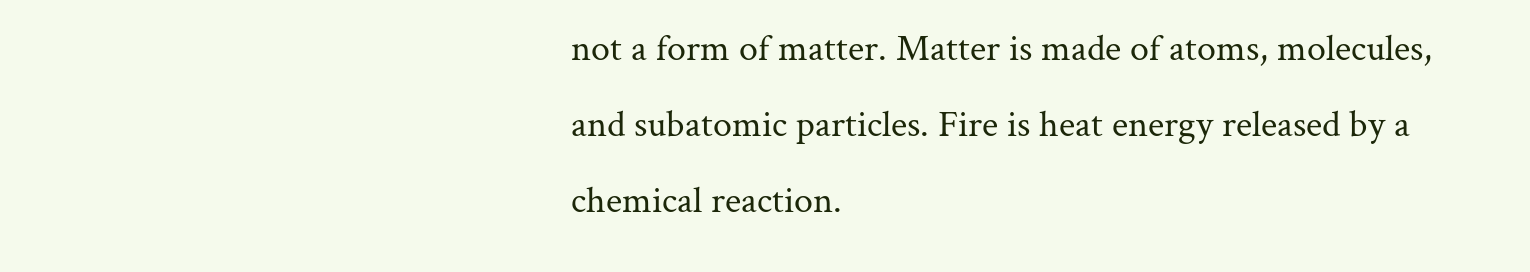not a form of matter. Matter is made of atoms, molecules, and subatomic particles. Fire is heat energy released by a chemical reaction.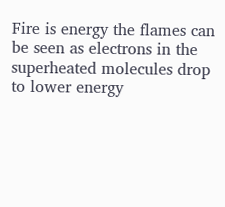Fire is energy the flames can be seen as electrons in the superheated molecules drop to lower energy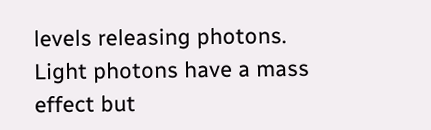levels releasing photons. Light photons have a mass effect but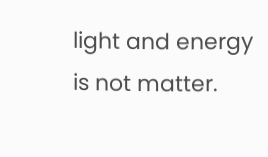light and energy is not matter.